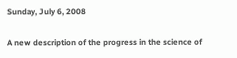Sunday, July 6, 2008

A new description of the progress in the science of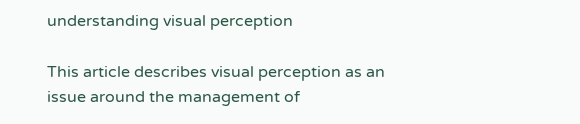understanding visual perception

This article describes visual perception as an issue around the management of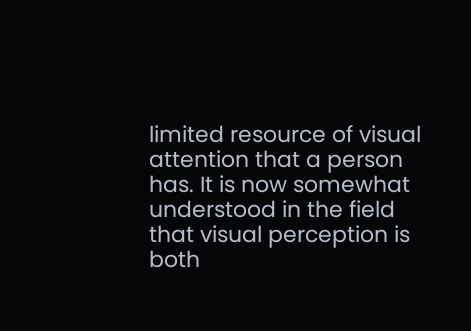limited resource of visual attention that a person has. It is now somewhat understood in the field that visual perception is both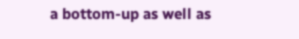a bottom-up as well as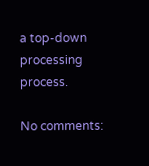a top-down processing process.

No comments: